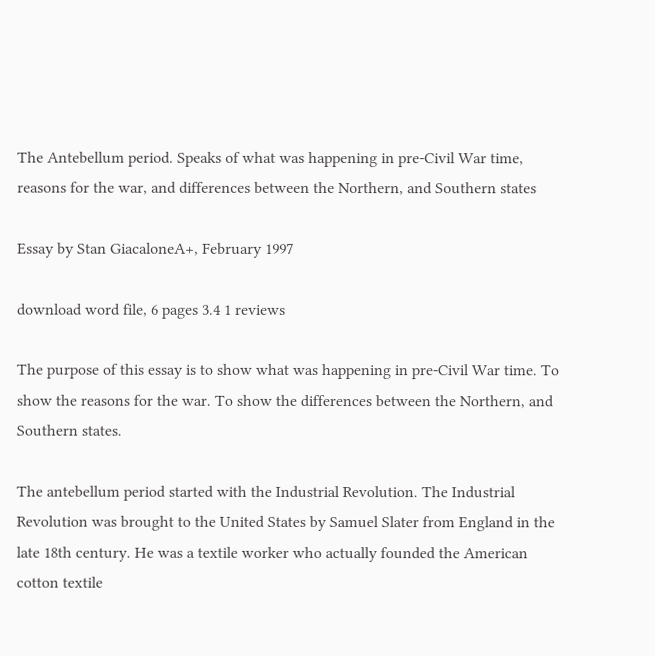The Antebellum period. Speaks of what was happening in pre-Civil War time, reasons for the war, and differences between the Northern, and Southern states

Essay by Stan GiacaloneA+, February 1997

download word file, 6 pages 3.4 1 reviews

The purpose of this essay is to show what was happening in pre-Civil War time. To show the reasons for the war. To show the differences between the Northern, and Southern states.

The antebellum period started with the Industrial Revolution. The Industrial Revolution was brought to the United States by Samuel Slater from England in the late 18th century. He was a textile worker who actually founded the American cotton textile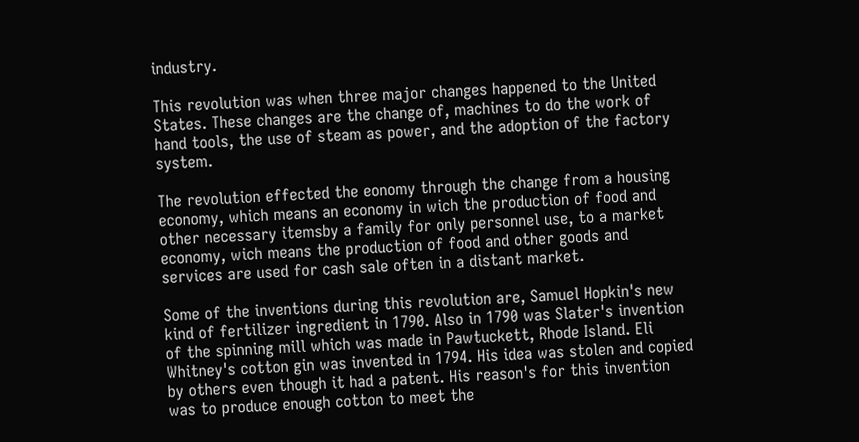industry.

This revolution was when three major changes happened to the United States. These changes are the change of, machines to do the work of hand tools, the use of steam as power, and the adoption of the factory system.

The revolution effected the eonomy through the change from a housing economy, which means an economy in wich the production of food and other necessary itemsby a family for only personnel use, to a market economy, wich means the production of food and other goods and services are used for cash sale often in a distant market.

Some of the inventions during this revolution are, Samuel Hopkin's new kind of fertilizer ingredient in 1790. Also in 1790 was Slater's invention of the spinning mill which was made in Pawtuckett, Rhode Island. Eli Whitney's cotton gin was invented in 1794. His idea was stolen and copied by others even though it had a patent. His reason's for this invention was to produce enough cotton to meet the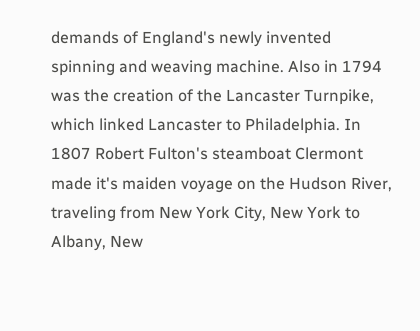demands of England's newly invented spinning and weaving machine. Also in 1794 was the creation of the Lancaster Turnpike, which linked Lancaster to Philadelphia. In 1807 Robert Fulton's steamboat Clermont made it's maiden voyage on the Hudson River, traveling from New York City, New York to Albany, New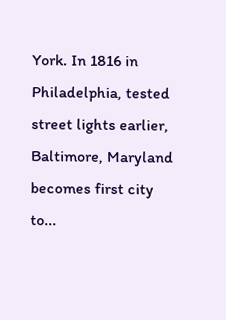York. In 1816 in Philadelphia, tested street lights earlier, Baltimore, Maryland becomes first city to...